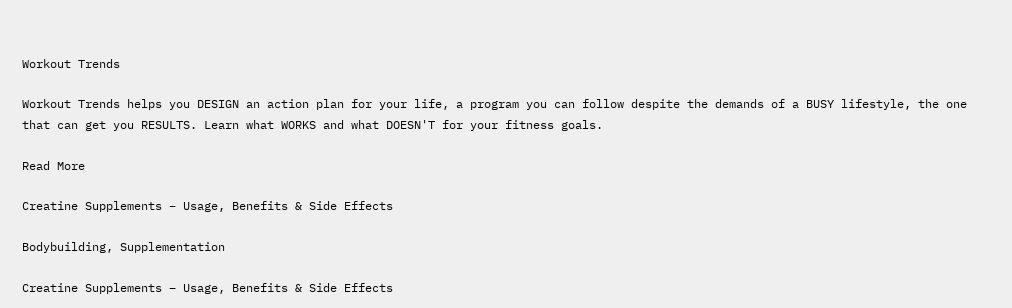Workout Trends

Workout Trends helps you DESIGN an action plan for your life, a program you can follow despite the demands of a BUSY lifestyle, the one that can get you RESULTS. Learn what WORKS and what DOESN'T for your fitness goals.

Read More

Creatine Supplements – Usage, Benefits & Side Effects

Bodybuilding, Supplementation

Creatine Supplements – Usage, Benefits & Side Effects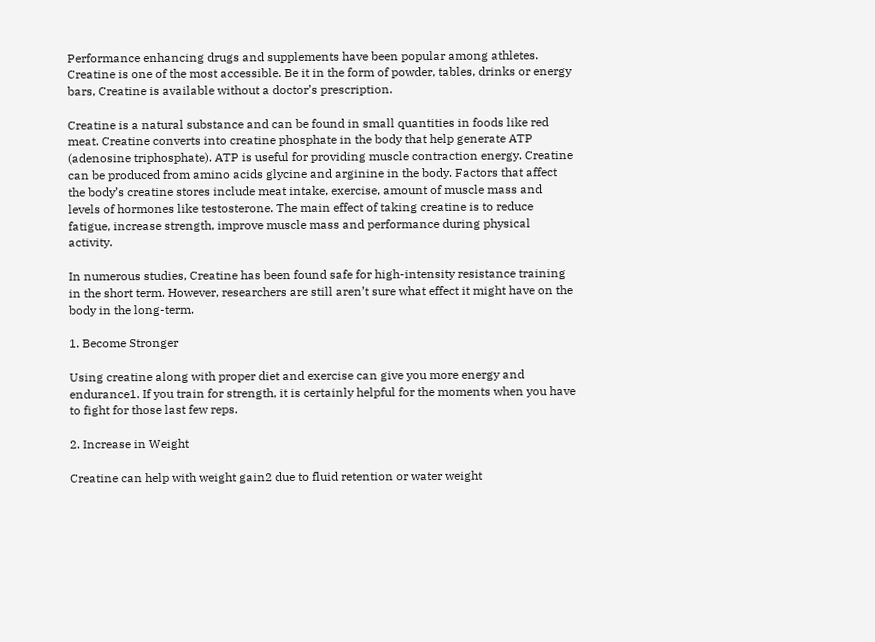Performance enhancing drugs and supplements have been popular among athletes. Creatine is one of the most accessible. Be it in the form of powder, tables, drinks or energy bars, Creatine is available without a doctor’s prescription.

Creatine is a natural substance and can be found in small quantities in foods like red meat. Creatine converts into creatine phosphate in the body that help generate ATP (adenosine triphosphate). ATP is useful for providing muscle contraction energy. Creatine can be produced from amino acids glycine and arginine in the body. Factors that affect the body’s creatine stores include meat intake, exercise, amount of muscle mass and levels of hormones like testosterone. The main effect of taking creatine is to reduce fatigue, increase strength, improve muscle mass and performance during physical activity.

In numerous studies, Creatine has been found safe for high-intensity resistance training in the short term. However, researchers are still aren’t sure what effect it might have on the body in the long-term.

1. Become Stronger

Using creatine along with proper diet and exercise can give you more energy and endurance1. If you train for strength, it is certainly helpful for the moments when you have to fight for those last few reps.

2. Increase in Weight

Creatine can help with weight gain2 due to fluid retention or water weight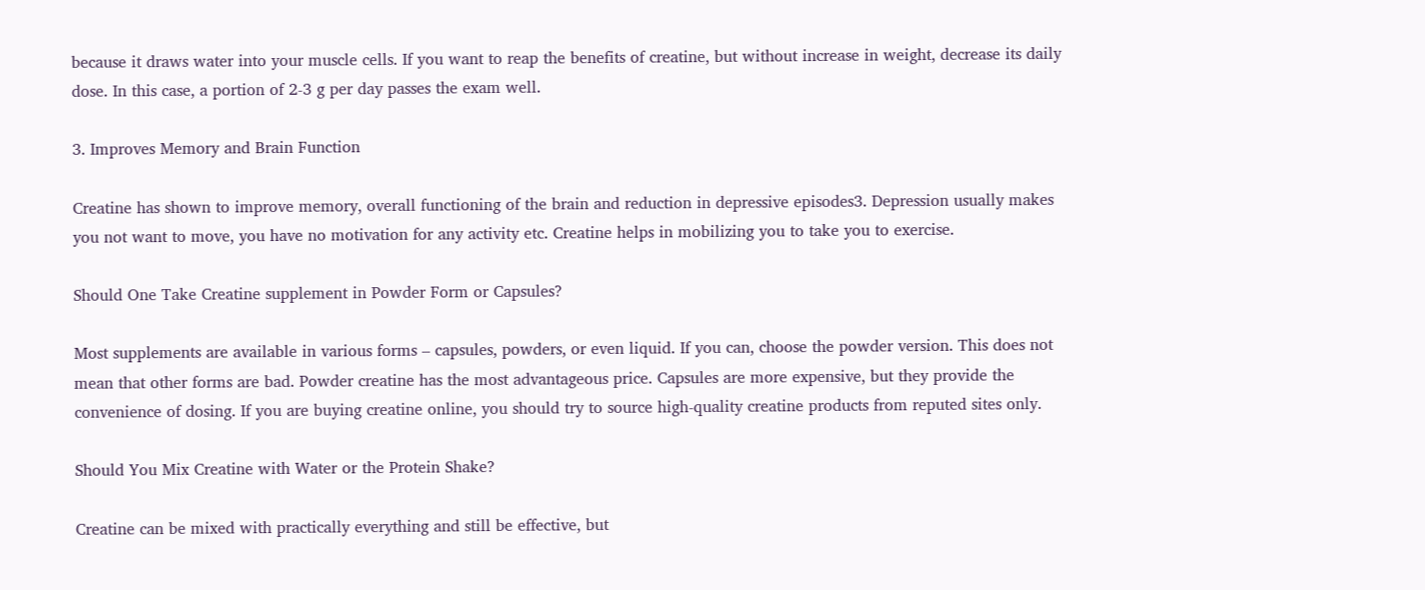because it draws water into your muscle cells. If you want to reap the benefits of creatine, but without increase in weight, decrease its daily dose. In this case, a portion of 2-3 g per day passes the exam well.

3. Improves Memory and Brain Function

Creatine has shown to improve memory, overall functioning of the brain and reduction in depressive episodes3. Depression usually makes you not want to move, you have no motivation for any activity etc. Creatine helps in mobilizing you to take you to exercise.

Should One Take Creatine supplement in Powder Form or Capsules?

Most supplements are available in various forms – capsules, powders, or even liquid. If you can, choose the powder version. This does not mean that other forms are bad. Powder creatine has the most advantageous price. Capsules are more expensive, but they provide the convenience of dosing. If you are buying creatine online, you should try to source high-quality creatine products from reputed sites only.

Should You Mix Creatine with Water or the Protein Shake?

Creatine can be mixed with practically everything and still be effective, but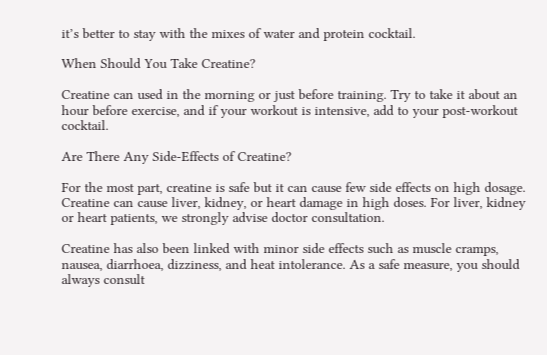it’s better to stay with the mixes of water and protein cocktail.

When Should You Take Creatine?

Creatine can used in the morning or just before training. Try to take it about an hour before exercise, and if your workout is intensive, add to your post-workout cocktail.

Are There Any Side-Effects of Creatine?

For the most part, creatine is safe but it can cause few side effects on high dosage. Creatine can cause liver, kidney, or heart damage in high doses. For liver, kidney or heart patients, we strongly advise doctor consultation.

Creatine has also been linked with minor side effects such as muscle cramps, nausea, diarrhoea, dizziness, and heat intolerance. As a safe measure, you should always consult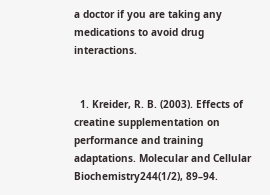a doctor if you are taking any medications to avoid drug interactions.


  1. Kreider, R. B. (2003). Effects of creatine supplementation on performance and training adaptations. Molecular and Cellular Biochemistry244(1/2), 89–94.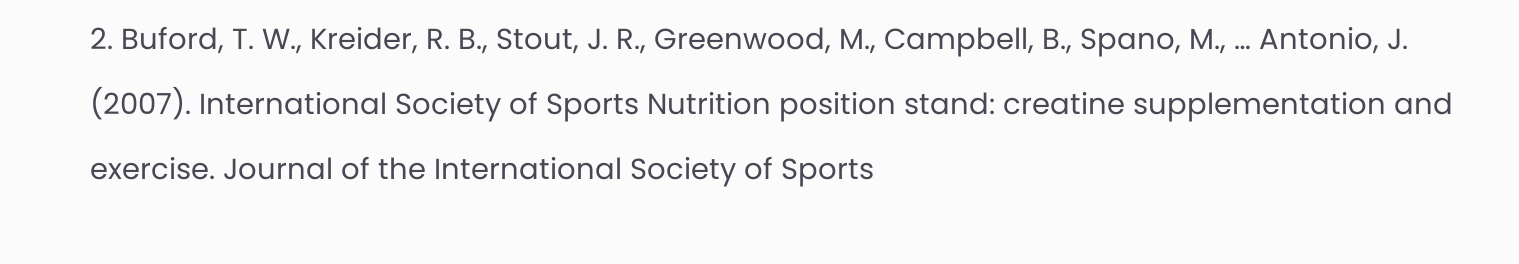2. Buford, T. W., Kreider, R. B., Stout, J. R., Greenwood, M., Campbell, B., Spano, M., … Antonio, J. (2007). International Society of Sports Nutrition position stand: creatine supplementation and exercise. Journal of the International Society of Sports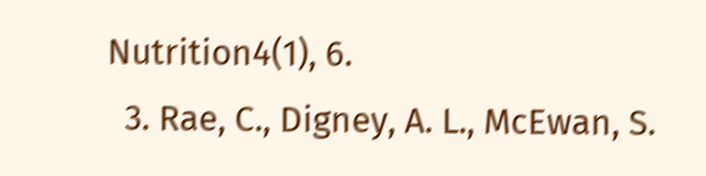Nutrition4(1), 6.
  3. Rae, C., Digney, A. L., McEwan, S.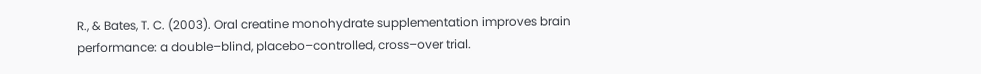R., & Bates, T. C. (2003). Oral creatine monohydrate supplementation improves brain performance: a double–blind, placebo–controlled, cross–over trial.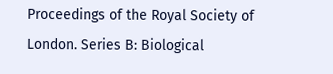Proceedings of the Royal Society of London. Series B: Biological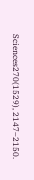Sciences270(1529), 2147–2150.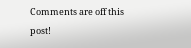Comments are off this post!